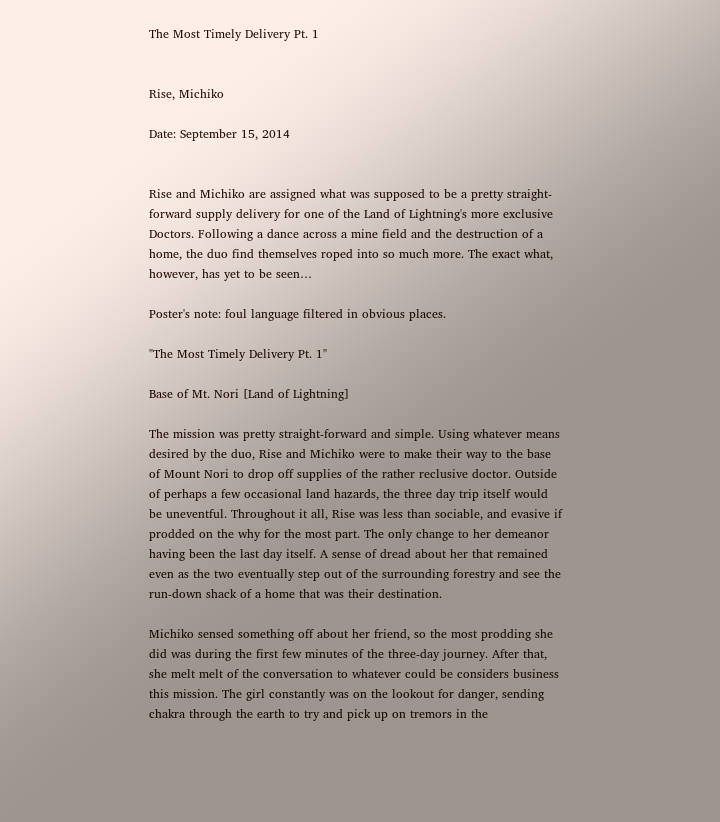The Most Timely Delivery Pt. 1


Rise, Michiko

Date: September 15, 2014


Rise and Michiko are assigned what was supposed to be a pretty straight-forward supply delivery for one of the Land of Lightning's more exclusive Doctors. Following a dance across a mine field and the destruction of a home, the duo find themselves roped into so much more. The exact what, however, has yet to be seen…

Poster's note: foul language filtered in obvious places.

"The Most Timely Delivery Pt. 1"

Base of Mt. Nori [Land of Lightning]

The mission was pretty straight-forward and simple. Using whatever means desired by the duo, Rise and Michiko were to make their way to the base of Mount Nori to drop off supplies of the rather reclusive doctor. Outside of perhaps a few occasional land hazards, the three day trip itself would be uneventful. Throughout it all, Rise was less than sociable, and evasive if prodded on the why for the most part. The only change to her demeanor having been the last day itself. A sense of dread about her that remained even as the two eventually step out of the surrounding forestry and see the run-down shack of a home that was their destination.

Michiko sensed something off about her friend, so the most prodding she did was during the first few minutes of the three-day journey. After that, she melt melt of the conversation to whatever could be considers business this mission. The girl constantly was on the lookout for danger, sending chakra through the earth to try and pick up on tremors in the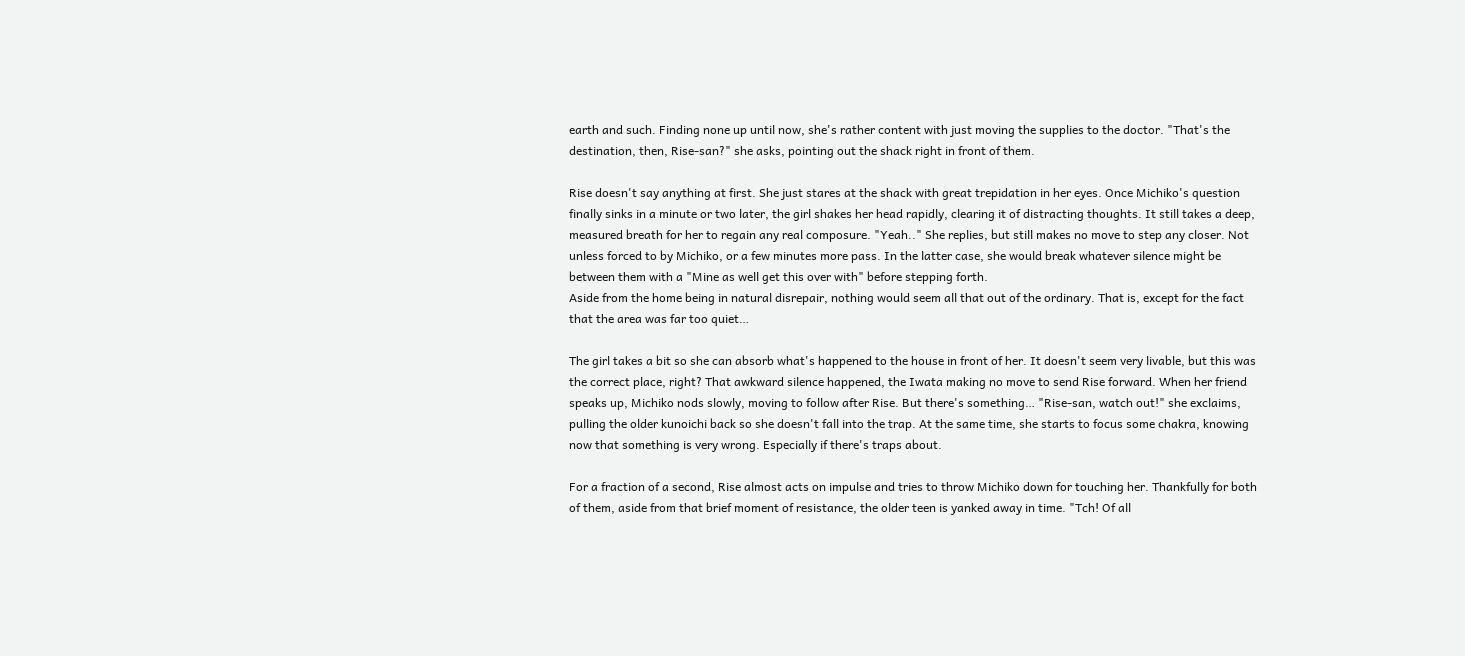earth and such. Finding none up until now, she's rather content with just moving the supplies to the doctor. "That's the destination, then, Rise-san?" she asks, pointing out the shack right in front of them.

Rise doesn't say anything at first. She just stares at the shack with great trepidation in her eyes. Once Michiko's question finally sinks in a minute or two later, the girl shakes her head rapidly, clearing it of distracting thoughts. It still takes a deep, measured breath for her to regain any real composure. "Yeah.." She replies, but still makes no move to step any closer. Not unless forced to by Michiko, or a few minutes more pass. In the latter case, she would break whatever silence might be between them with a "Mine as well get this over with" before stepping forth.
Aside from the home being in natural disrepair, nothing would seem all that out of the ordinary. That is, except for the fact that the area was far too quiet…

The girl takes a bit so she can absorb what's happened to the house in front of her. It doesn't seem very livable, but this was the correct place, right? That awkward silence happened, the Iwata making no move to send Rise forward. When her friend speaks up, Michiko nods slowly, moving to follow after Rise. But there's something… "Rise-san, watch out!" she exclaims, pulling the older kunoichi back so she doesn't fall into the trap. At the same time, she starts to focus some chakra, knowing now that something is very wrong. Especially if there's traps about.

For a fraction of a second, Rise almost acts on impulse and tries to throw Michiko down for touching her. Thankfully for both of them, aside from that brief moment of resistance, the older teen is yanked away in time. "Tch! Of all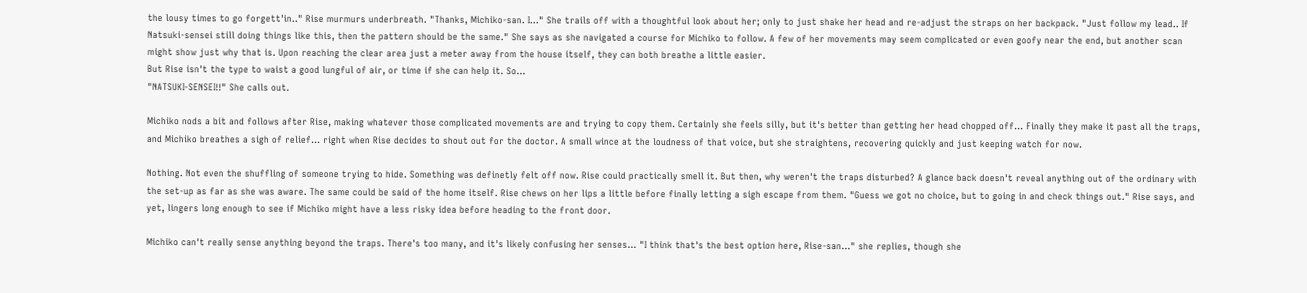the lousy times to go forgett'in.." Rise murmurs underbreath. "Thanks, Michiko-san. I…" She trails off with a thoughtful look about her; only to just shake her head and re-adjust the straps on her backpack. "Just follow my lead.. If Natsuki-sensei still doing things like this, then the pattern should be the same." She says as she navigated a course for Michiko to follow. A few of her movements may seem complicated or even goofy near the end, but another scan might show just why that is. Upon reaching the clear area just a meter away from the house itself, they can both breathe a little easier.
But Rise isn't the type to waist a good lungful of air, or time if she can help it. So…
"NATSUKI-SENSEI!!" She calls out.

Michiko nods a bit and follows after Rise, making whatever those complicated movements are and trying to copy them. Certainly she feels silly, but it's better than getting her head chopped off… Finally they make it past all the traps, and Michiko breathes a sigh of relief… right when Rise decides to shout out for the doctor. A small wince at the loudness of that voice, but she straightens, recovering quickly and just keeping watch for now.

Nothing. Not even the shuffling of someone trying to hide. Something was definetly felt off now. Rise could practically smell it. But then, why weren't the traps disturbed? A glance back doesn't reveal anything out of the ordinary with the set-up as far as she was aware. The same could be said of the home itself. Rise chews on her lips a little before finally letting a sigh escape from them. "Guess we got no choice, but to going in and check things out." Rise says, and yet, lingers long enough to see if Michiko might have a less risky idea before heading to the front door.

Michiko can't really sense anything beyond the traps. There's too many, and it's likely confusing her senses… "I think that's the best option here, Rise-san…" she replies, though she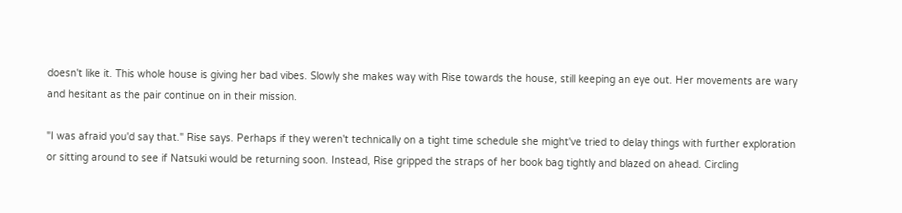doesn't like it. This whole house is giving her bad vibes. Slowly she makes way with Rise towards the house, still keeping an eye out. Her movements are wary and hesitant as the pair continue on in their mission.

"I was afraid you'd say that." Rise says. Perhaps if they weren't technically on a tight time schedule she might've tried to delay things with further exploration or sitting around to see if Natsuki would be returning soon. Instead, Rise gripped the straps of her book bag tightly and blazed on ahead. Circling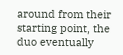around from their starting point, the duo eventually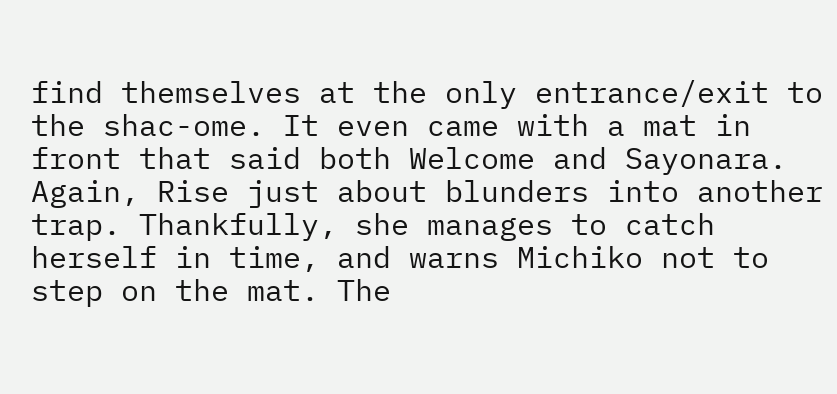find themselves at the only entrance/exit to the shac-ome. It even came with a mat in front that said both Welcome and Sayonara. Again, Rise just about blunders into another trap. Thankfully, she manages to catch herself in time, and warns Michiko not to step on the mat. The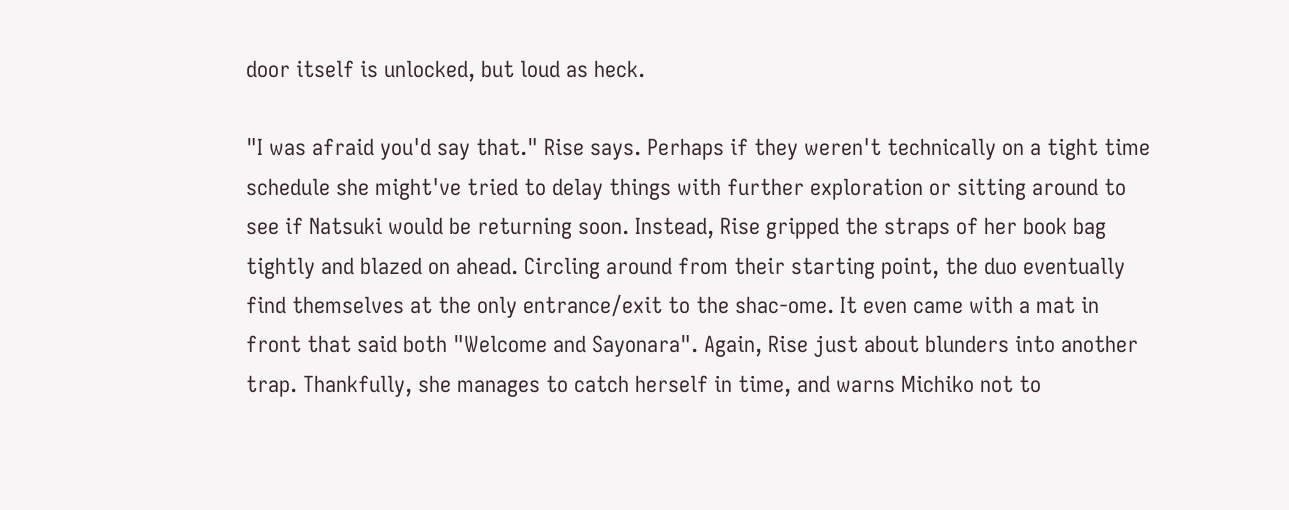door itself is unlocked, but loud as heck.

"I was afraid you'd say that." Rise says. Perhaps if they weren't technically on a tight time schedule she might've tried to delay things with further exploration or sitting around to see if Natsuki would be returning soon. Instead, Rise gripped the straps of her book bag tightly and blazed on ahead. Circling around from their starting point, the duo eventually find themselves at the only entrance/exit to the shac-ome. It even came with a mat in front that said both "Welcome and Sayonara". Again, Rise just about blunders into another trap. Thankfully, she manages to catch herself in time, and warns Michiko not to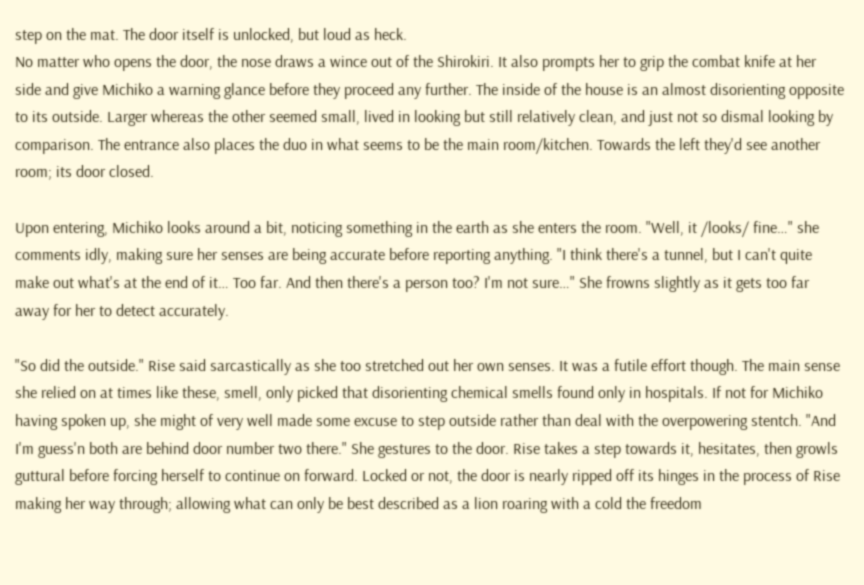step on the mat. The door itself is unlocked, but loud as heck.
No matter who opens the door, the nose draws a wince out of the Shirokiri. It also prompts her to grip the combat knife at her side and give Michiko a warning glance before they proceed any further. The inside of the house is an almost disorienting opposite to its outside. Larger whereas the other seemed small, lived in looking but still relatively clean, and just not so dismal looking by comparison. The entrance also places the duo in what seems to be the main room/kitchen. Towards the left they'd see another room; its door closed.

Upon entering, Michiko looks around a bit, noticing something in the earth as she enters the room. "Well, it /looks/ fine…" she comments idly, making sure her senses are being accurate before reporting anything. "I think there's a tunnel, but I can't quite make out what's at the end of it… Too far. And then there's a person too? I'm not sure…" She frowns slightly as it gets too far away for her to detect accurately.

"So did the outside." Rise said sarcastically as she too stretched out her own senses. It was a futile effort though. The main sense she relied on at times like these, smell, only picked that disorienting chemical smells found only in hospitals. If not for Michiko having spoken up, she might of very well made some excuse to step outside rather than deal with the overpowering stentch. "And I'm guess'n both are behind door number two there." She gestures to the door. Rise takes a step towards it, hesitates, then growls guttural before forcing herself to continue on forward. Locked or not, the door is nearly ripped off its hinges in the process of Rise making her way through; allowing what can only be best described as a lion roaring with a cold the freedom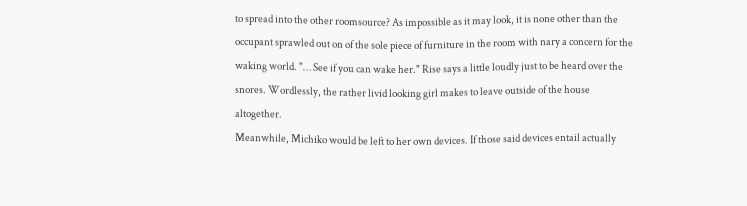to spread into the other roomsource? As impossible as it may look, it is none other than the occupant sprawled out on of the sole piece of furniture in the room with nary a concern for the waking world. "… See if you can wake her." Rise says a little loudly just to be heard over the snores. Wordlessly, the rather livid looking girl makes to leave outside of the house altogether.
Meanwhile, Michiko would be left to her own devices. If those said devices entail actually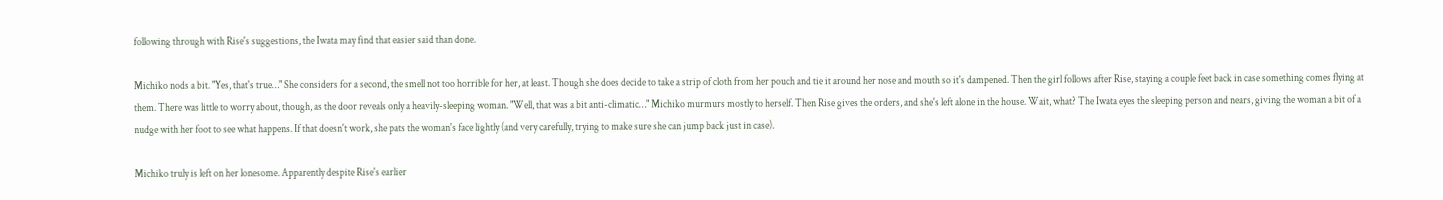following through with Rise's suggestions, the Iwata may find that easier said than done.

Michiko nods a bit. "Yes, that's true…" She considers for a second, the smell not too horrible for her, at least. Though she does decide to take a strip of cloth from her pouch and tie it around her nose and mouth so it's dampened. Then the girl follows after Rise, staying a couple feet back in case something comes flying at them. There was little to worry about, though, as the door reveals only a heavily-sleeping woman. "Well, that was a bit anti-climatic…" Michiko murmurs mostly to herself. Then Rise gives the orders, and she's left alone in the house. Wait, what? The Iwata eyes the sleeping person and nears, giving the woman a bit of a nudge with her foot to see what happens. If that doesn't work, she pats the woman's face lightly (and very carefully, trying to make sure she can jump back just in case).

Michiko truly is left on her lonesome. Apparently despite Rise's earlier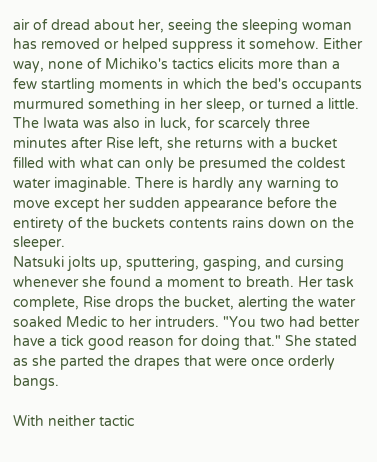air of dread about her, seeing the sleeping woman has removed or helped suppress it somehow. Either way, none of Michiko's tactics elicits more than a few startling moments in which the bed's occupants murmured something in her sleep, or turned a little. The Iwata was also in luck, for scarcely three minutes after Rise left, she returns with a bucket filled with what can only be presumed the coldest water imaginable. There is hardly any warning to move except her sudden appearance before the entirety of the buckets contents rains down on the sleeper.
Natsuki jolts up, sputtering, gasping, and cursing whenever she found a moment to breath. Her task complete, Rise drops the bucket, alerting the water soaked Medic to her intruders. "You two had better have a tick good reason for doing that." She stated as she parted the drapes that were once orderly bangs.

With neither tactic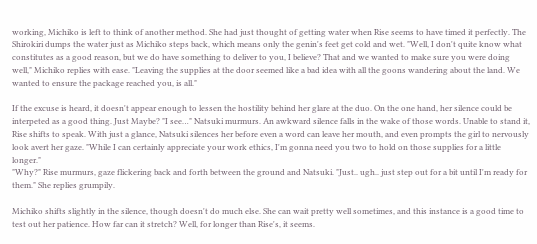working, Michiko is left to think of another method. She had just thought of getting water when Rise seems to have timed it perfectly. The Shirokiri dumps the water just as Michiko steps back, which means only the genin's feet get cold and wet. "Well, I don't quite know what constitutes as a good reason, but we do have something to deliver to you, I believe? That and we wanted to make sure you were doing well," Michiko replies with ease. "Leaving the supplies at the door seemed like a bad idea with all the goons wandering about the land. We wanted to ensure the package reached you, is all."

If the excuse is heard, it doesn't appear enough to lessen the hostility behind her glare at the duo. On the one hand, her silence could be interpeted as a good thing. Just Maybe? "I see…" Natsuki murmurs. An awkward silence falls in the wake of those words. Unable to stand it, Rise shifts to speak. With just a glance, Natsuki silences her before even a word can leave her mouth, and even prompts the girl to nervously look avert her gaze. "While I can certainly appreciate your work ethics, I'm gonna need you two to hold on those supplies for a little longer."
"Why?" Rise murmurs, gaze flickering back and forth between the ground and Natsuki. "Just.. ugh.. just step out for a bit until I'm ready for them." She replies grumpily.

Michiko shifts slightly in the silence, though doesn't do much else. She can wait pretty well sometimes, and this instance is a good time to test out her patience. How far can it stretch? Well, for longer than Rise's, it seems.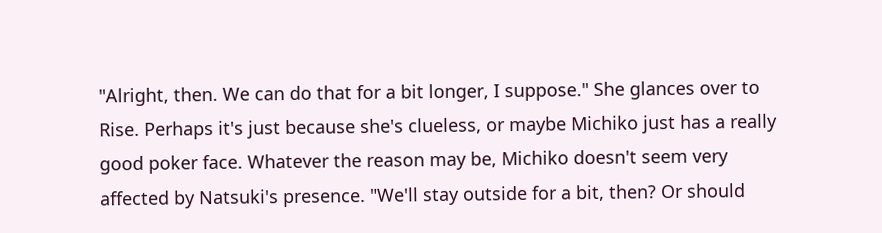"Alright, then. We can do that for a bit longer, I suppose." She glances over to Rise. Perhaps it's just because she's clueless, or maybe Michiko just has a really good poker face. Whatever the reason may be, Michiko doesn't seem very affected by Natsuki's presence. "We'll stay outside for a bit, then? Or should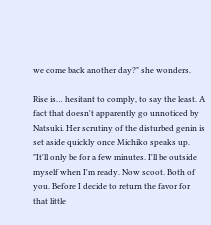we come back another day?" she wonders.

Rise is… hesitant to comply, to say the least. A fact that doesn't apparently go unnoticed by Natsuki. Her scrutiny of the disturbed genin is set aside quickly once Michiko speaks up. "It'll only be for a few minutes. I'll be outside myself when I'm ready. Now scoot. Both of you. Before I decide to return the favor for that little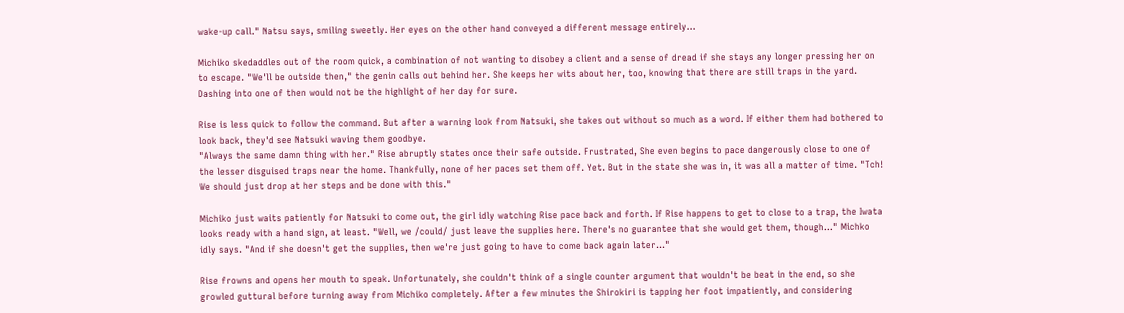wake-up call." Natsu says, smiling sweetly. Her eyes on the other hand conveyed a different message entirely…

Michiko skedaddles out of the room quick, a combination of not wanting to disobey a client and a sense of dread if she stays any longer pressing her on to escape. "We'll be outside then," the genin calls out behind her. She keeps her wits about her, too, knowing that there are still traps in the yard. Dashing into one of then would not be the highlight of her day for sure.

Rise is less quick to follow the command. But after a warning look from Natsuki, she takes out without so much as a word. If either them had bothered to look back, they'd see Natsuki waving them goodbye.
"Always the same damn thing with her." Rise abruptly states once their safe outside. Frustrated, She even begins to pace dangerously close to one of the lesser disguised traps near the home. Thankfully, none of her paces set them off. Yet. But in the state she was in, it was all a matter of time. "Tch! We should just drop at her steps and be done with this."

Michiko just waits patiently for Natsuki to come out, the girl idly watching Rise pace back and forth. If Rise happens to get to close to a trap, the Iwata looks ready with a hand sign, at least. "Well, we /could/ just leave the supplies here. There's no guarantee that she would get them, though…" Michko idly says. "And if she doesn't get the supplies, then we're just going to have to come back again later…"

Rise frowns and opens her mouth to speak. Unfortunately, she couldn't think of a single counter argument that wouldn't be beat in the end, so she growled guttural before turning away from Michiko completely. After a few minutes the Shirokiri is tapping her foot impatiently, and considering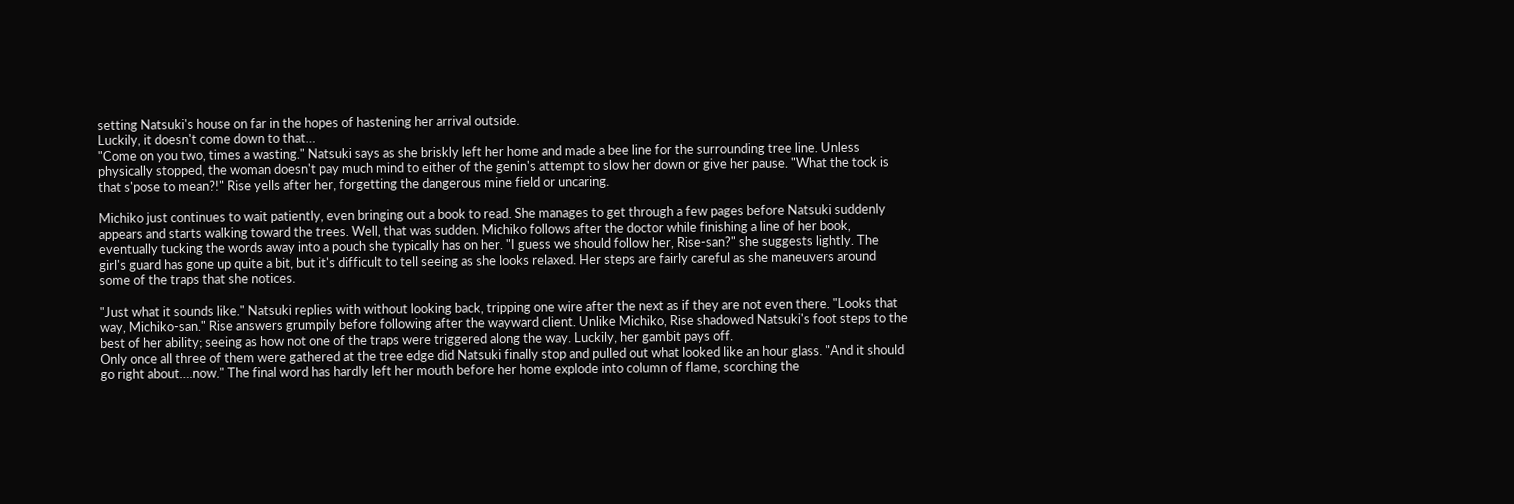setting Natsuki's house on far in the hopes of hastening her arrival outside.
Luckily, it doesn't come down to that…
"Come on you two, times a wasting." Natsuki says as she briskly left her home and made a bee line for the surrounding tree line. Unless physically stopped, the woman doesn't pay much mind to either of the genin's attempt to slow her down or give her pause. "What the tock is that s'pose to mean?!" Rise yells after her, forgetting the dangerous mine field or uncaring.

Michiko just continues to wait patiently, even bringing out a book to read. She manages to get through a few pages before Natsuki suddenly appears and starts walking toward the trees. Well, that was sudden. Michiko follows after the doctor while finishing a line of her book, eventually tucking the words away into a pouch she typically has on her. "I guess we should follow her, Rise-san?" she suggests lightly. The girl's guard has gone up quite a bit, but it's difficult to tell seeing as she looks relaxed. Her steps are fairly careful as she maneuvers around some of the traps that she notices.

"Just what it sounds like." Natsuki replies with without looking back, tripping one wire after the next as if they are not even there. "Looks that way, Michiko-san." Rise answers grumpily before following after the wayward client. Unlike Michiko, Rise shadowed Natsuki's foot steps to the best of her ability; seeing as how not one of the traps were triggered along the way. Luckily, her gambit pays off.
Only once all three of them were gathered at the tree edge did Natsuki finally stop and pulled out what looked like an hour glass. "And it should go right about….now." The final word has hardly left her mouth before her home explode into column of flame, scorching the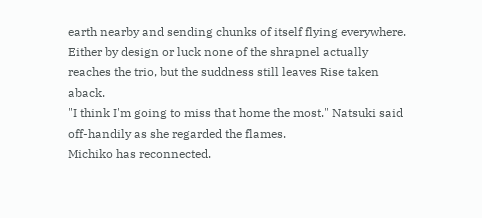earth nearby and sending chunks of itself flying everywhere. Either by design or luck none of the shrapnel actually reaches the trio, but the suddness still leaves Rise taken aback.
"I think I'm going to miss that home the most." Natsuki said off-handily as she regarded the flames.
Michiko has reconnected.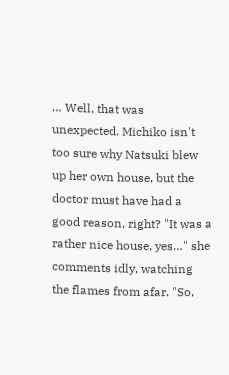… Well, that was unexpected. Michiko isn't too sure why Natsuki blew up her own house, but the doctor must have had a good reason, right? "It was a rather nice house, yes…" she comments idly, watching the flames from afar. "So,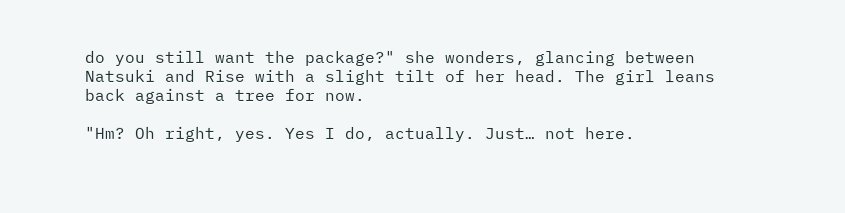do you still want the package?" she wonders, glancing between Natsuki and Rise with a slight tilt of her head. The girl leans back against a tree for now.

"Hm? Oh right, yes. Yes I do, actually. Just… not here.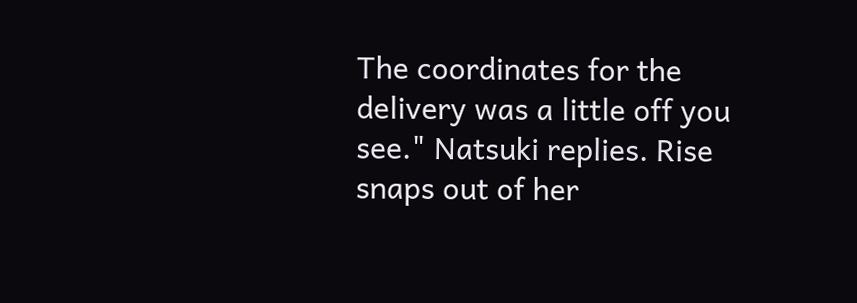The coordinates for the delivery was a little off you see." Natsuki replies. Rise snaps out of her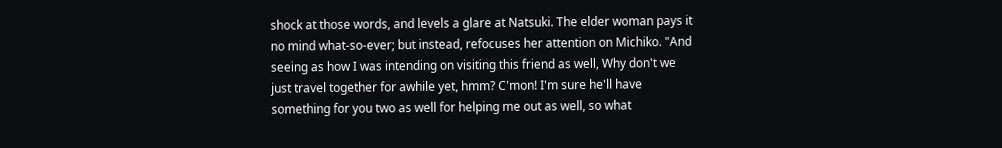shock at those words, and levels a glare at Natsuki. The elder woman pays it no mind what-so-ever; but instead, refocuses her attention on Michiko. "And seeing as how I was intending on visiting this friend as well, Why don't we just travel together for awhile yet, hmm? C'mon! I'm sure he'll have something for you two as well for helping me out as well, so what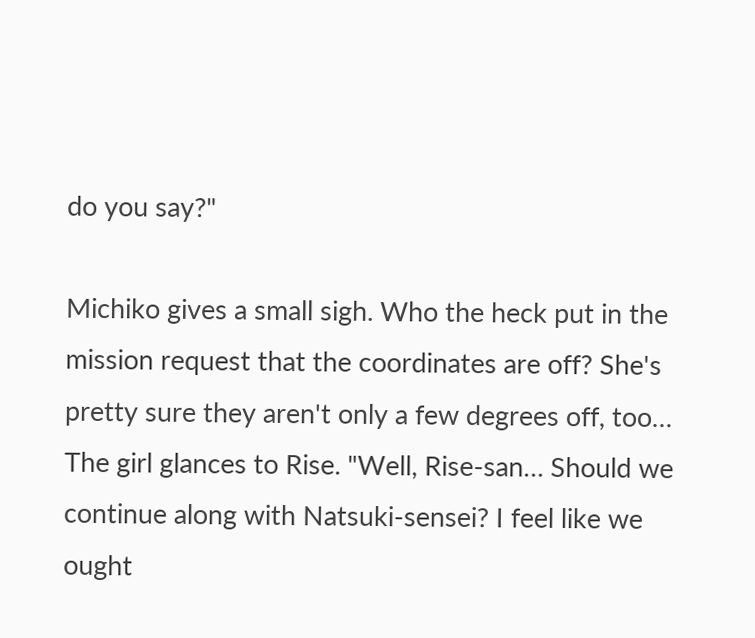do you say?"

Michiko gives a small sigh. Who the heck put in the mission request that the coordinates are off? She's pretty sure they aren't only a few degrees off, too… The girl glances to Rise. "Well, Rise-san… Should we continue along with Natsuki-sensei? I feel like we ought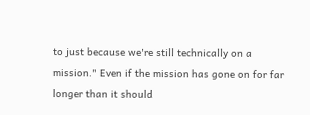to just because we're still technically on a mission." Even if the mission has gone on for far longer than it should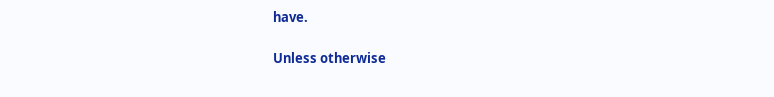have.

Unless otherwise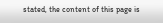stated, the content of this page is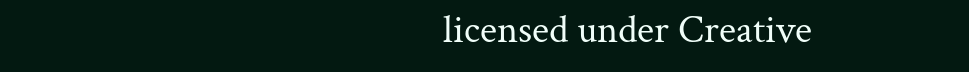licensed under Creative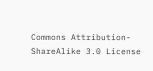Commons Attribution-ShareAlike 3.0 License